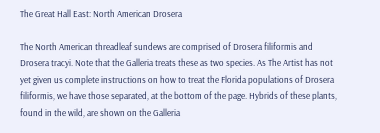The Great Hall East: North American Drosera

The North American threadleaf sundews are comprised of Drosera filiformis and Drosera tracyi. Note that the Galleria treats these as two species. As The Artist has not yet given us complete instructions on how to treat the Florida populations of Drosera filiformis, we have those separated, at the bottom of the page. Hybrids of these plants, found in the wild, are shown on the Galleria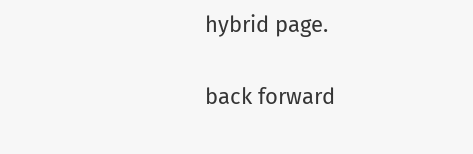hybrid page.

back forward